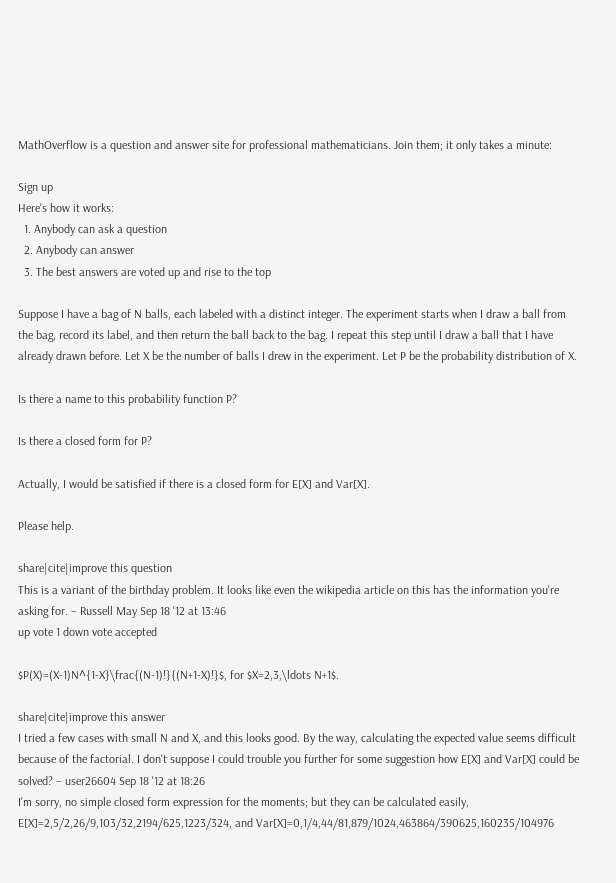MathOverflow is a question and answer site for professional mathematicians. Join them; it only takes a minute:

Sign up
Here's how it works:
  1. Anybody can ask a question
  2. Anybody can answer
  3. The best answers are voted up and rise to the top

Suppose I have a bag of N balls, each labeled with a distinct integer. The experiment starts when I draw a ball from the bag, record its label, and then return the ball back to the bag. I repeat this step until I draw a ball that I have already drawn before. Let X be the number of balls I drew in the experiment. Let P be the probability distribution of X.

Is there a name to this probability function P?

Is there a closed form for P?

Actually, I would be satisfied if there is a closed form for E[X] and Var[X].

Please help.

share|cite|improve this question
This is a variant of the birthday problem. It looks like even the wikipedia article on this has the information you're asking for. – Russell May Sep 18 '12 at 13:46
up vote 1 down vote accepted

$P(X)=(X-1)N^{1-X}\frac{(N-1)!}{(N+1-X)!}$, for $X=2,3,\ldots N+1$.

share|cite|improve this answer
I tried a few cases with small N and X, and this looks good. By the way, calculating the expected value seems difficult because of the factorial. I don't suppose I could trouble you further for some suggestion how E[X] and Var[X] could be solved? – user26604 Sep 18 '12 at 18:26
I'm sorry, no simple closed form expression for the moments; but they can be calculated easily, E[X]=2,5/2,26/9,103/32,2194/625,1223/324, and Var[X]=0,1/4,44/81,879/1024,463864/390625,160235/104976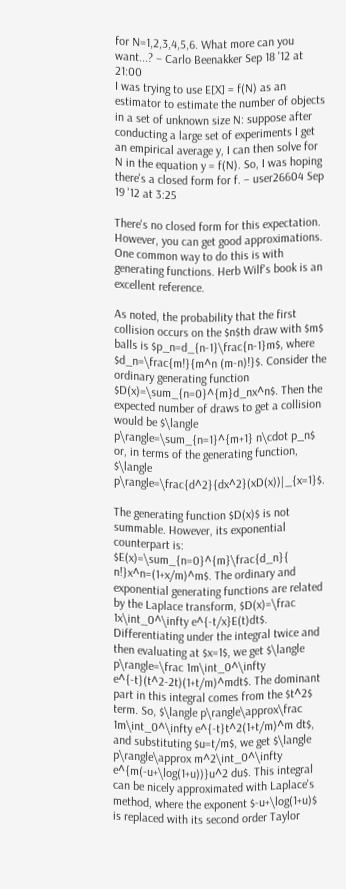for N=1,2,3,4,5,6. What more can you want...? – Carlo Beenakker Sep 18 '12 at 21:00
I was trying to use E[X] = f(N) as an estimator to estimate the number of objects in a set of unknown size N: suppose after conducting a large set of experiments I get an empirical average y, I can then solve for N in the equation y = f(N). So, I was hoping there's a closed form for f. – user26604 Sep 19 '12 at 3:25

There's no closed form for this expectation. However, you can get good approximations. One common way to do this is with generating functions. Herb Wilf's book is an excellent reference.

As noted, the probability that the first collision occurs on the $n$th draw with $m$ balls is $p_n=d_{n-1}\frac{n-1}m$, where $d_n=\frac{m!}{m^n (m-n)!}$. Consider the ordinary generating function $D(x)=\sum_{n=0}^{m}d_nx^n$. Then the expected number of draws to get a collision would be $\langle p\rangle=\sum_{n=1}^{m+1} n\cdot p_n$ or, in terms of the generating function,
$\langle p\rangle=\frac{d^2}{dx^2}(xD(x))|_{x=1}$.

The generating function $D(x)$ is not summable. However, its exponential counterpart is: $E(x)=\sum_{n=0}^{m}\frac{d_n}{ n!}x^n=(1+x/m)^m$. The ordinary and exponential generating functions are related by the Laplace transform, $D(x)=\frac 1x\int_0^\infty e^{-t/x}E(t)dt$. Differentiating under the integral twice and then evaluating at $x=1$, we get $\langle p\rangle=\frac 1m\int_0^\infty e^{-t}(t^2-2t)(1+t/m)^mdt$. The dominant part in this integral comes from the $t^2$ term. So, $\langle p\rangle\approx\frac 1m\int_0^\infty e^{-t}t^2(1+t/m)^m dt$, and substituting $u=t/m$, we get $\langle p\rangle\approx m^2\int_0^\infty e^{m(-u+\log(1+u))}u^2 du$. This integral can be nicely approximated with Laplace's method, where the exponent $-u+\log(1+u)$ is replaced with its second order Taylor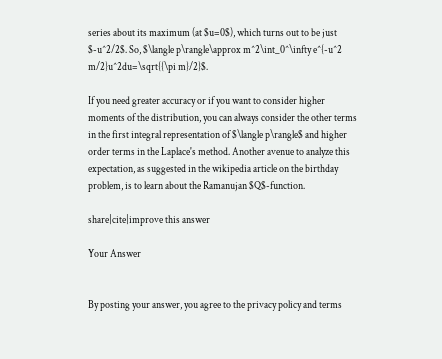series about its maximum (at $u=0$), which turns out to be just $-u^2/2$. So, $\langle p\rangle\approx m^2\int_0^\infty e^{-u^2 m/2}u^2du=\sqrt{{\pi m}/2}$.

If you need greater accuracy or if you want to consider higher moments of the distribution, you can always consider the other terms in the first integral representation of $\langle p\rangle$ and higher order terms in the Laplace's method. Another avenue to analyze this expectation, as suggested in the wikipedia article on the birthday problem, is to learn about the Ramanujan $Q$-function.

share|cite|improve this answer

Your Answer


By posting your answer, you agree to the privacy policy and terms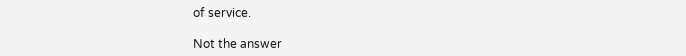of service.

Not the answer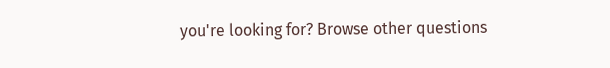you're looking for? Browse other questions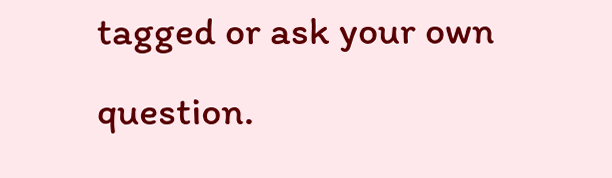tagged or ask your own question.